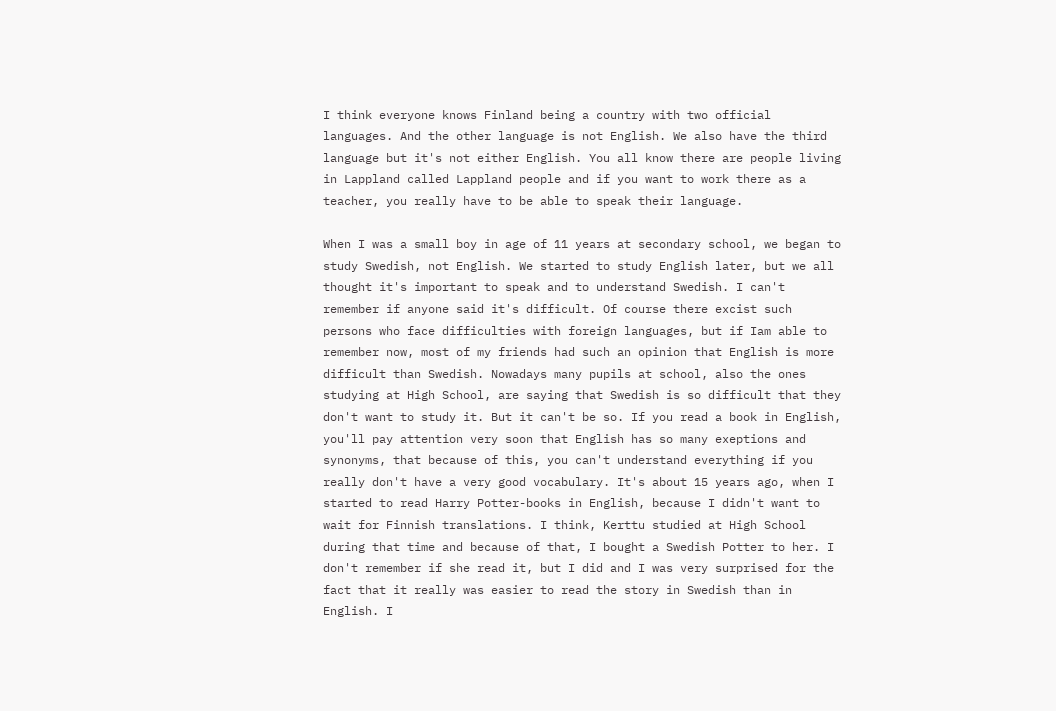I think everyone knows Finland being a country with two official languages. And the other language is not English. We also have the third language but it's not either English. You all know there are people living in Lappland called Lappland people and if you want to work there as a teacher, you really have to be able to speak their language.

When I was a small boy in age of 11 years at secondary school, we began to study Swedish, not English. We started to study English later, but we all thought it's important to speak and to understand Swedish. I can't remember if anyone said it's difficult. Of course there excist such persons who face difficulties with foreign languages, but if Iam able to remember now, most of my friends had such an opinion that English is more difficult than Swedish. Nowadays many pupils at school, also the ones studying at High School, are saying that Swedish is so difficult that they don't want to study it. But it can't be so. If you read a book in English, you'll pay attention very soon that English has so many exeptions and synonyms, that because of this, you can't understand everything if you really don't have a very good vocabulary. It's about 15 years ago, when I started to read Harry Potter-books in English, because I didn't want to wait for Finnish translations. I think, Kerttu studied at High School during that time and because of that, I bought a Swedish Potter to her. I don't remember if she read it, but I did and I was very surprised for the fact that it really was easier to read the story in Swedish than in English. I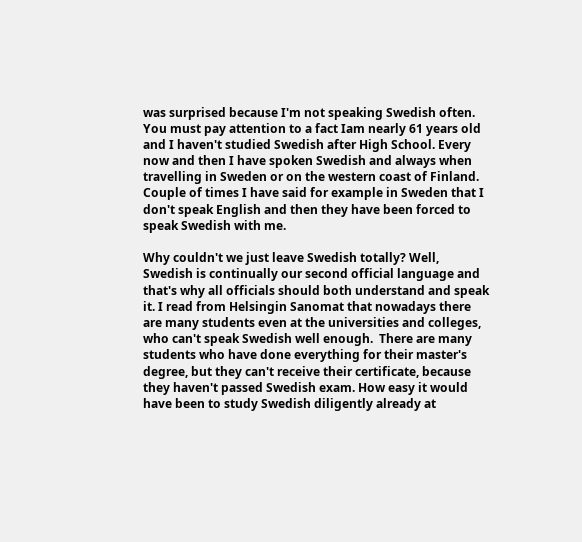was surprised because I'm not speaking Swedish often. You must pay attention to a fact Iam nearly 61 years old and I haven't studied Swedish after High School. Every now and then I have spoken Swedish and always when travelling in Sweden or on the western coast of Finland. Couple of times I have said for example in Sweden that I don't speak English and then they have been forced to speak Swedish with me.

Why couldn't we just leave Swedish totally? Well, Swedish is continually our second official language and that's why all officials should both understand and speak it. I read from Helsingin Sanomat that nowadays there are many students even at the universities and colleges, who can't speak Swedish well enough.  There are many students who have done everything for their master's degree, but they can't receive their certificate, because they haven't passed Swedish exam. How easy it would have been to study Swedish diligently already at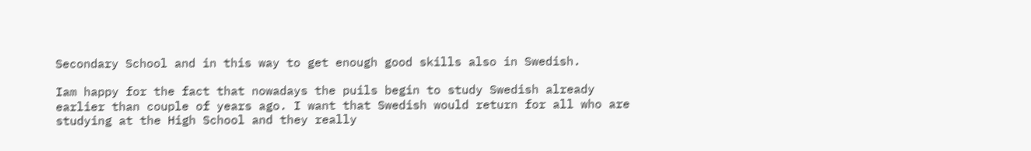Secondary School and in this way to get enough good skills also in Swedish.

Iam happy for the fact that nowadays the puils begin to study Swedish already earlier than couple of years ago. I want that Swedish would return for all who are studying at the High School and they really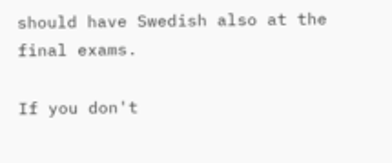should have Swedish also at the final exams.

If you don't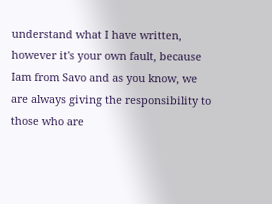understand what I have written, however it's your own fault, because Iam from Savo and as you know, we are always giving the responsibility to those who are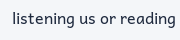listening us or reading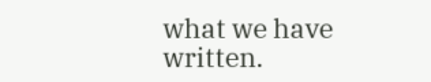what we have written.